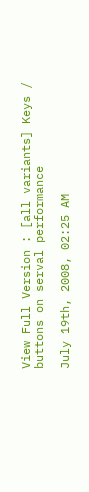View Full Version : [all variants] Keys / buttons on serval performance

July 19th, 2008, 02:25 AM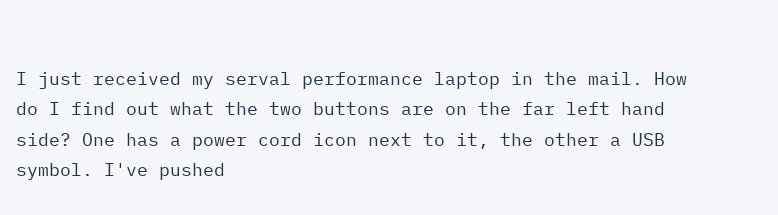I just received my serval performance laptop in the mail. How do I find out what the two buttons are on the far left hand side? One has a power cord icon next to it, the other a USB symbol. I've pushed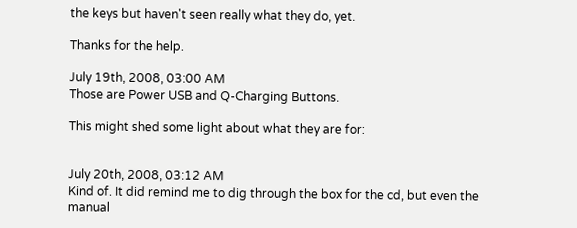the keys but haven't seen really what they do, yet.

Thanks for the help.

July 19th, 2008, 03:00 AM
Those are Power USB and Q-Charging Buttons.

This might shed some light about what they are for:


July 20th, 2008, 03:12 AM
Kind of. It did remind me to dig through the box for the cd, but even the manual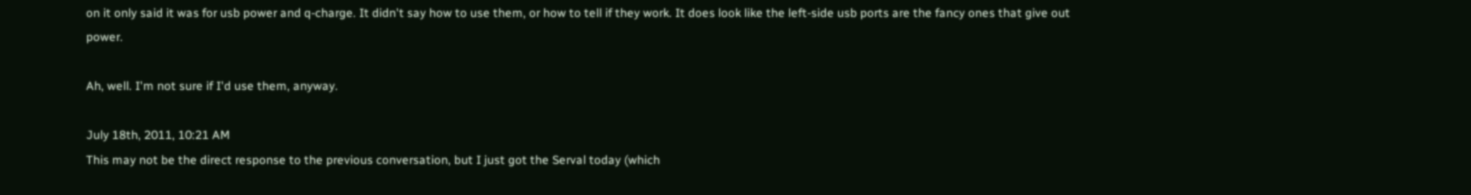on it only said it was for usb power and q-charge. It didn't say how to use them, or how to tell if they work. It does look like the left-side usb ports are the fancy ones that give out power.

Ah, well. I'm not sure if I'd use them, anyway.

July 18th, 2011, 10:21 AM
This may not be the direct response to the previous conversation, but I just got the Serval today (which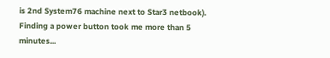is 2nd System76 machine next to Star3 netbook). Finding a power button took me more than 5 minutes...